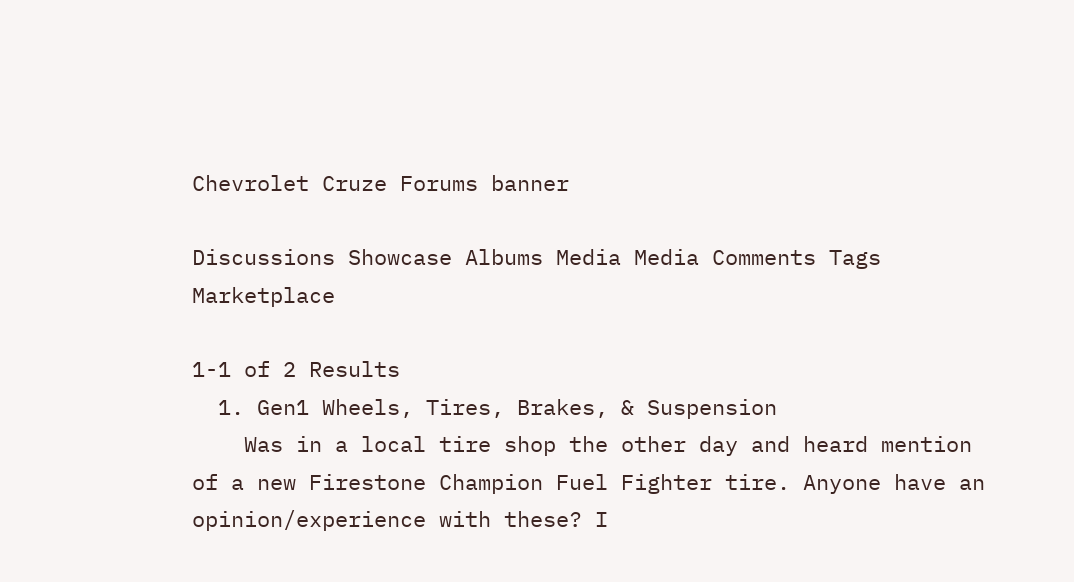Chevrolet Cruze Forums banner

Discussions Showcase Albums Media Media Comments Tags Marketplace

1-1 of 2 Results
  1. Gen1 Wheels, Tires, Brakes, & Suspension
    Was in a local tire shop the other day and heard mention of a new Firestone Champion Fuel Fighter tire. Anyone have an opinion/experience with these? I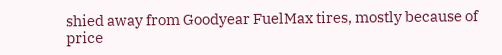shied away from Goodyear FuelMax tires, mostly because of price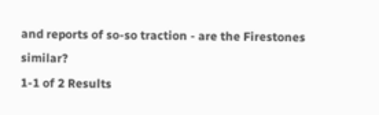and reports of so-so traction - are the Firestones similar?
1-1 of 2 Results